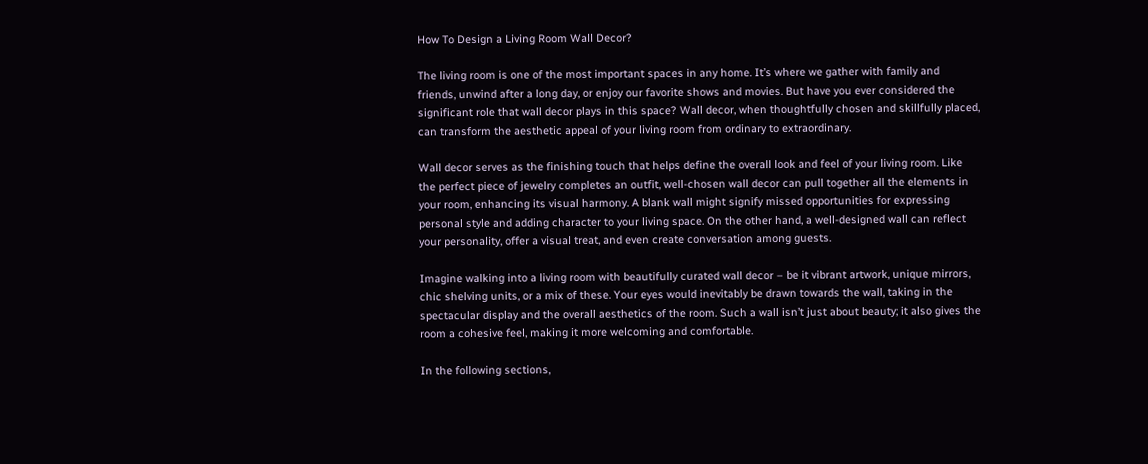How To Design a Living Room Wall Decor?

The living room is one of the most important spaces in any home. It’s where we gather with family and friends, unwind after a long day, or enjoy our favorite shows and movies. But have you ever considered the significant role that wall decor plays in this space? Wall decor, when thoughtfully chosen and skillfully placed, can transform the aesthetic appeal of your living room from ordinary to extraordinary.

Wall decor serves as the finishing touch that helps define the overall look and feel of your living room. Like the perfect piece of jewelry completes an outfit, well-chosen wall decor can pull together all the elements in your room, enhancing its visual harmony. A blank wall might signify missed opportunities for expressing personal style and adding character to your living space. On the other hand, a well-designed wall can reflect your personality, offer a visual treat, and even create conversation among guests.

Imagine walking into a living room with beautifully curated wall decor – be it vibrant artwork, unique mirrors, chic shelving units, or a mix of these. Your eyes would inevitably be drawn towards the wall, taking in the spectacular display and the overall aesthetics of the room. Such a wall isn’t just about beauty; it also gives the room a cohesive feel, making it more welcoming and comfortable.

In the following sections,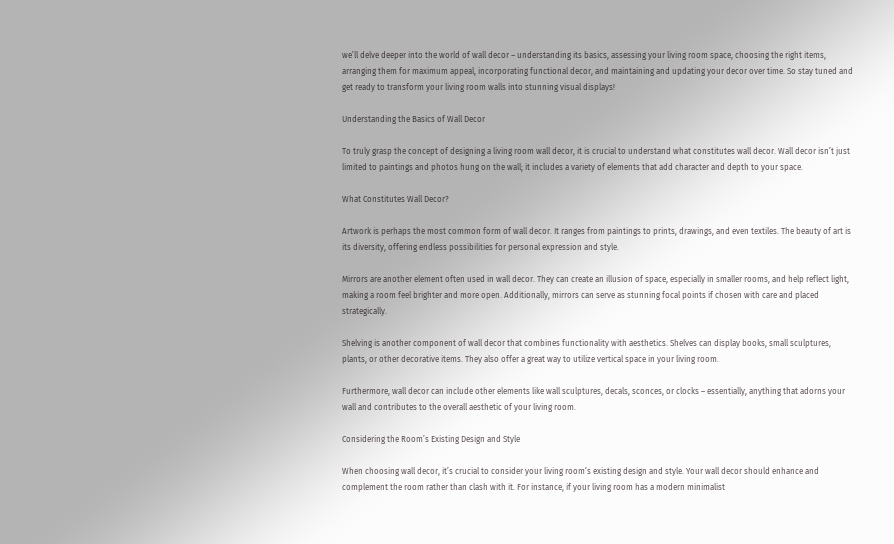we’ll delve deeper into the world of wall decor – understanding its basics, assessing your living room space, choosing the right items, arranging them for maximum appeal, incorporating functional decor, and maintaining and updating your decor over time. So stay tuned and get ready to transform your living room walls into stunning visual displays!

Understanding the Basics of Wall Decor

To truly grasp the concept of designing a living room wall decor, it is crucial to understand what constitutes wall decor. Wall decor isn’t just limited to paintings and photos hung on the wall; it includes a variety of elements that add character and depth to your space.

What Constitutes Wall Decor?

Artwork is perhaps the most common form of wall decor. It ranges from paintings to prints, drawings, and even textiles. The beauty of art is its diversity, offering endless possibilities for personal expression and style.

Mirrors are another element often used in wall decor. They can create an illusion of space, especially in smaller rooms, and help reflect light, making a room feel brighter and more open. Additionally, mirrors can serve as stunning focal points if chosen with care and placed strategically.

Shelving is another component of wall decor that combines functionality with aesthetics. Shelves can display books, small sculptures, plants, or other decorative items. They also offer a great way to utilize vertical space in your living room.

Furthermore, wall decor can include other elements like wall sculptures, decals, sconces, or clocks – essentially, anything that adorns your wall and contributes to the overall aesthetic of your living room.

Considering the Room’s Existing Design and Style

When choosing wall decor, it’s crucial to consider your living room’s existing design and style. Your wall decor should enhance and complement the room rather than clash with it. For instance, if your living room has a modern minimalist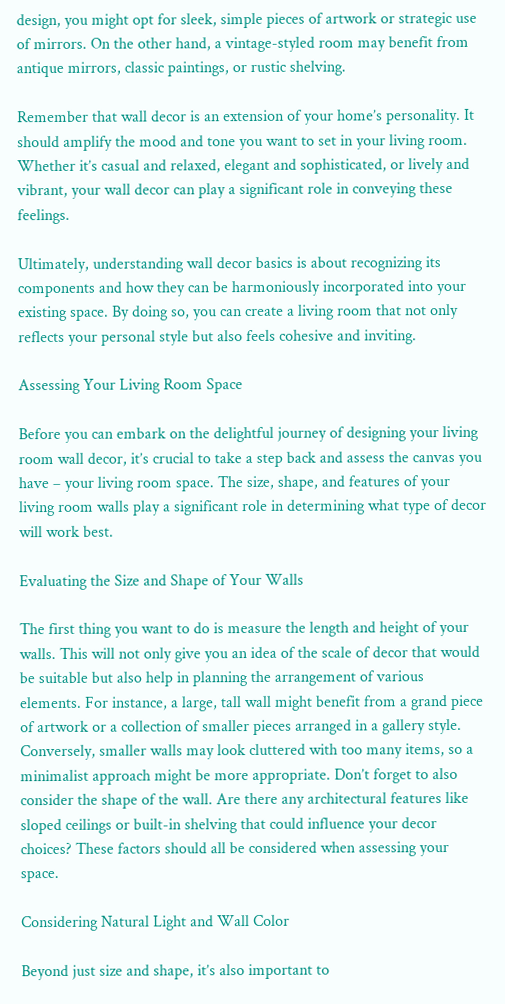design, you might opt for sleek, simple pieces of artwork or strategic use of mirrors. On the other hand, a vintage-styled room may benefit from antique mirrors, classic paintings, or rustic shelving.

Remember that wall decor is an extension of your home’s personality. It should amplify the mood and tone you want to set in your living room. Whether it’s casual and relaxed, elegant and sophisticated, or lively and vibrant, your wall decor can play a significant role in conveying these feelings.

Ultimately, understanding wall decor basics is about recognizing its components and how they can be harmoniously incorporated into your existing space. By doing so, you can create a living room that not only reflects your personal style but also feels cohesive and inviting.

Assessing Your Living Room Space

Before you can embark on the delightful journey of designing your living room wall decor, it’s crucial to take a step back and assess the canvas you have – your living room space. The size, shape, and features of your living room walls play a significant role in determining what type of decor will work best.

Evaluating the Size and Shape of Your Walls

The first thing you want to do is measure the length and height of your walls. This will not only give you an idea of the scale of decor that would be suitable but also help in planning the arrangement of various elements. For instance, a large, tall wall might benefit from a grand piece of artwork or a collection of smaller pieces arranged in a gallery style. Conversely, smaller walls may look cluttered with too many items, so a minimalist approach might be more appropriate. Don’t forget to also consider the shape of the wall. Are there any architectural features like sloped ceilings or built-in shelving that could influence your decor choices? These factors should all be considered when assessing your space.

Considering Natural Light and Wall Color

Beyond just size and shape, it’s also important to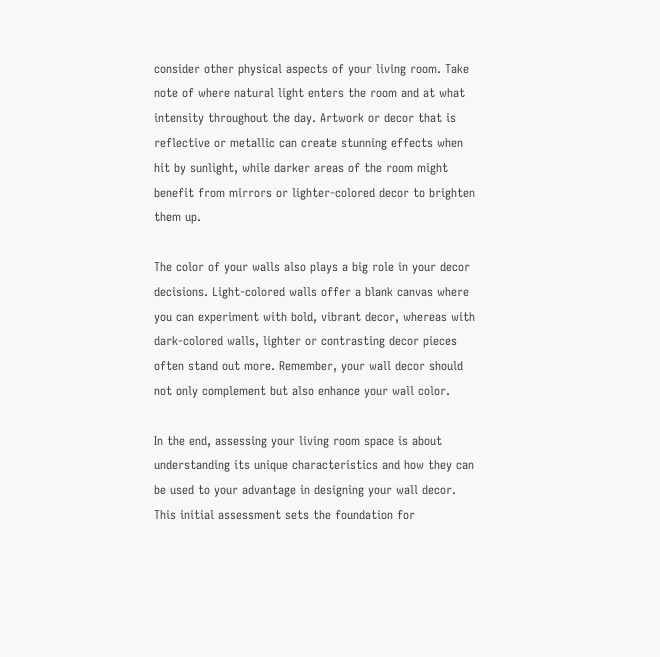consider other physical aspects of your living room. Take note of where natural light enters the room and at what intensity throughout the day. Artwork or decor that is reflective or metallic can create stunning effects when hit by sunlight, while darker areas of the room might benefit from mirrors or lighter-colored decor to brighten them up.

The color of your walls also plays a big role in your decor decisions. Light-colored walls offer a blank canvas where you can experiment with bold, vibrant decor, whereas with dark-colored walls, lighter or contrasting decor pieces often stand out more. Remember, your wall decor should not only complement but also enhance your wall color.

In the end, assessing your living room space is about understanding its unique characteristics and how they can be used to your advantage in designing your wall decor. This initial assessment sets the foundation for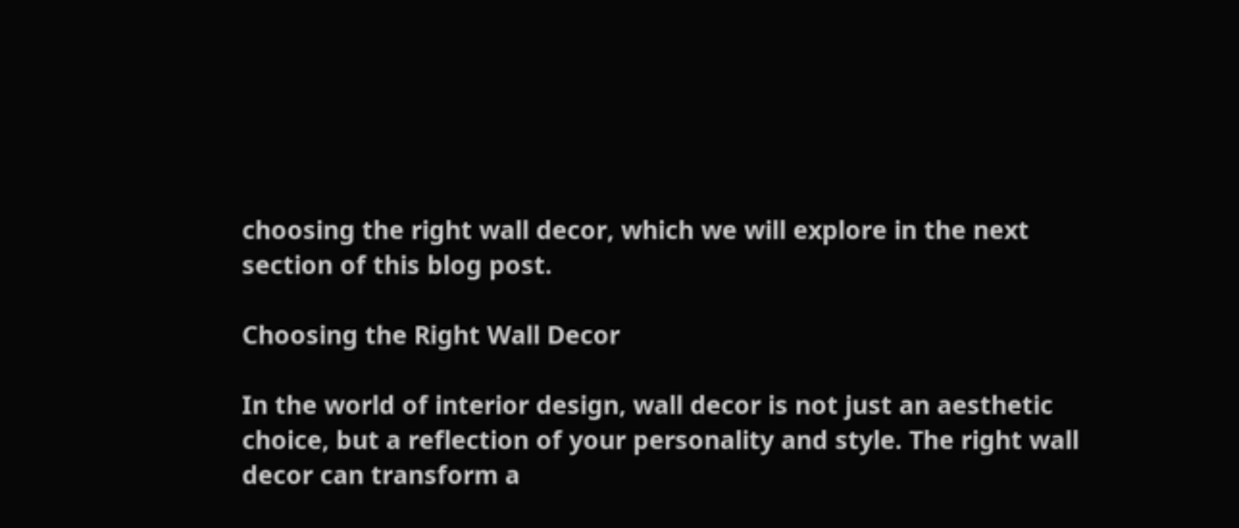choosing the right wall decor, which we will explore in the next section of this blog post.

Choosing the Right Wall Decor

In the world of interior design, wall decor is not just an aesthetic choice, but a reflection of your personality and style. The right wall decor can transform a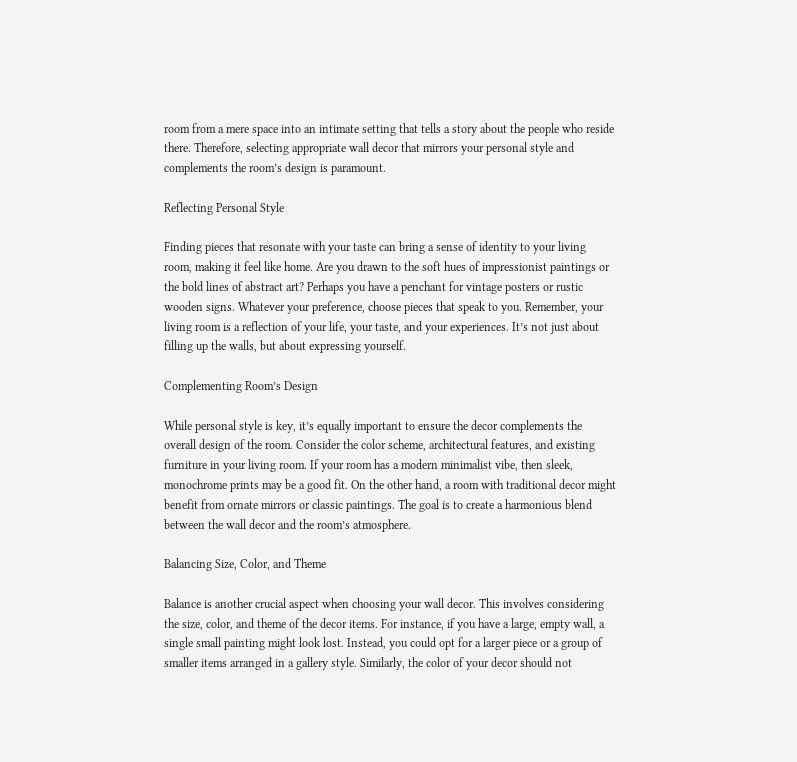room from a mere space into an intimate setting that tells a story about the people who reside there. Therefore, selecting appropriate wall decor that mirrors your personal style and complements the room’s design is paramount.

Reflecting Personal Style

Finding pieces that resonate with your taste can bring a sense of identity to your living room, making it feel like home. Are you drawn to the soft hues of impressionist paintings or the bold lines of abstract art? Perhaps you have a penchant for vintage posters or rustic wooden signs. Whatever your preference, choose pieces that speak to you. Remember, your living room is a reflection of your life, your taste, and your experiences. It’s not just about filling up the walls, but about expressing yourself.

Complementing Room’s Design

While personal style is key, it’s equally important to ensure the decor complements the overall design of the room. Consider the color scheme, architectural features, and existing furniture in your living room. If your room has a modern minimalist vibe, then sleek, monochrome prints may be a good fit. On the other hand, a room with traditional decor might benefit from ornate mirrors or classic paintings. The goal is to create a harmonious blend between the wall decor and the room’s atmosphere.

Balancing Size, Color, and Theme

Balance is another crucial aspect when choosing your wall decor. This involves considering the size, color, and theme of the decor items. For instance, if you have a large, empty wall, a single small painting might look lost. Instead, you could opt for a larger piece or a group of smaller items arranged in a gallery style. Similarly, the color of your decor should not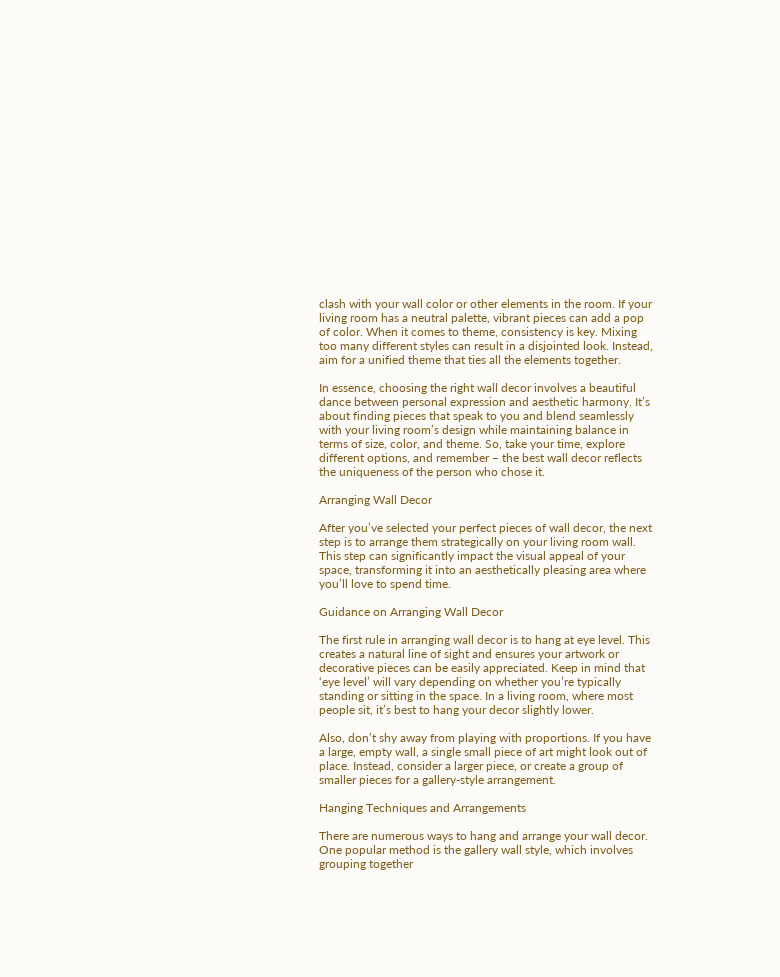clash with your wall color or other elements in the room. If your living room has a neutral palette, vibrant pieces can add a pop of color. When it comes to theme, consistency is key. Mixing too many different styles can result in a disjointed look. Instead, aim for a unified theme that ties all the elements together.

In essence, choosing the right wall decor involves a beautiful dance between personal expression and aesthetic harmony. It’s about finding pieces that speak to you and blend seamlessly with your living room’s design while maintaining balance in terms of size, color, and theme. So, take your time, explore different options, and remember – the best wall decor reflects the uniqueness of the person who chose it.

Arranging Wall Decor

After you’ve selected your perfect pieces of wall decor, the next step is to arrange them strategically on your living room wall. This step can significantly impact the visual appeal of your space, transforming it into an aesthetically pleasing area where you’ll love to spend time.

Guidance on Arranging Wall Decor

The first rule in arranging wall decor is to hang at eye level. This creates a natural line of sight and ensures your artwork or decorative pieces can be easily appreciated. Keep in mind that ‘eye level’ will vary depending on whether you’re typically standing or sitting in the space. In a living room, where most people sit, it’s best to hang your decor slightly lower.

Also, don’t shy away from playing with proportions. If you have a large, empty wall, a single small piece of art might look out of place. Instead, consider a larger piece, or create a group of smaller pieces for a gallery-style arrangement.

Hanging Techniques and Arrangements

There are numerous ways to hang and arrange your wall decor. One popular method is the gallery wall style, which involves grouping together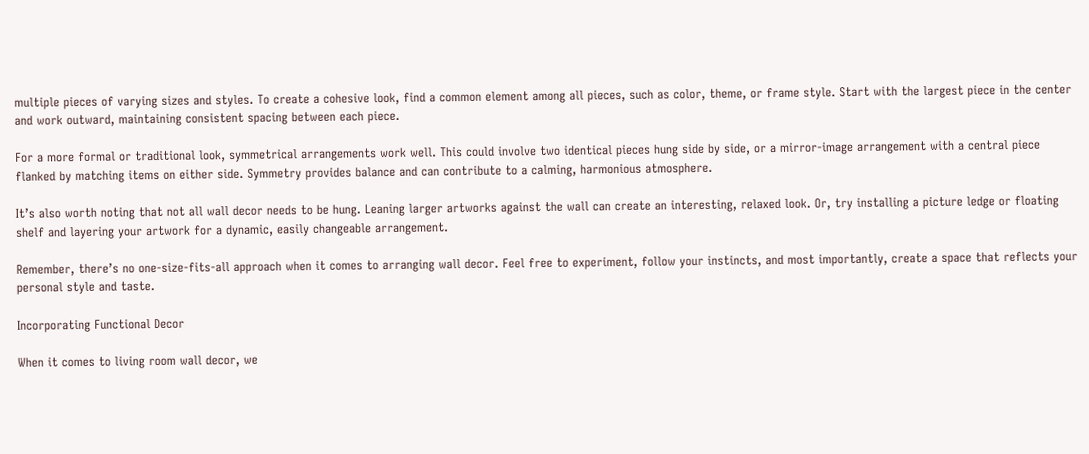multiple pieces of varying sizes and styles. To create a cohesive look, find a common element among all pieces, such as color, theme, or frame style. Start with the largest piece in the center and work outward, maintaining consistent spacing between each piece.

For a more formal or traditional look, symmetrical arrangements work well. This could involve two identical pieces hung side by side, or a mirror-image arrangement with a central piece flanked by matching items on either side. Symmetry provides balance and can contribute to a calming, harmonious atmosphere.

It’s also worth noting that not all wall decor needs to be hung. Leaning larger artworks against the wall can create an interesting, relaxed look. Or, try installing a picture ledge or floating shelf and layering your artwork for a dynamic, easily changeable arrangement.

Remember, there’s no one-size-fits-all approach when it comes to arranging wall decor. Feel free to experiment, follow your instincts, and most importantly, create a space that reflects your personal style and taste.

Incorporating Functional Decor

When it comes to living room wall decor, we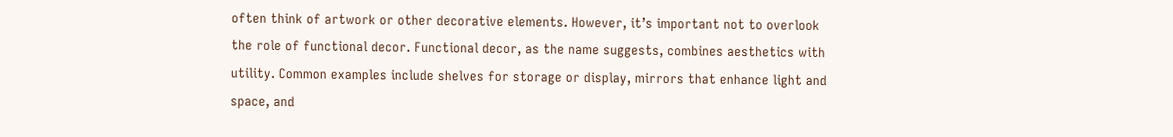often think of artwork or other decorative elements. However, it’s important not to overlook the role of functional decor. Functional decor, as the name suggests, combines aesthetics with utility. Common examples include shelves for storage or display, mirrors that enhance light and space, and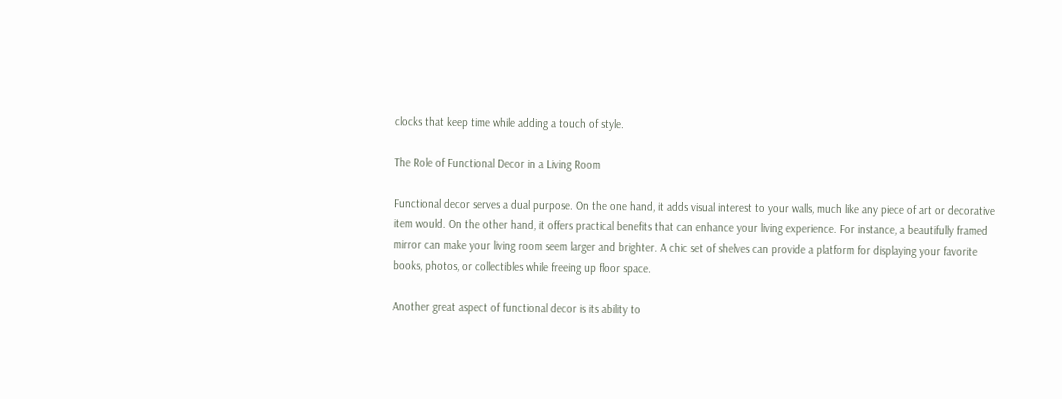clocks that keep time while adding a touch of style.

The Role of Functional Decor in a Living Room

Functional decor serves a dual purpose. On the one hand, it adds visual interest to your walls, much like any piece of art or decorative item would. On the other hand, it offers practical benefits that can enhance your living experience. For instance, a beautifully framed mirror can make your living room seem larger and brighter. A chic set of shelves can provide a platform for displaying your favorite books, photos, or collectibles while freeing up floor space.

Another great aspect of functional decor is its ability to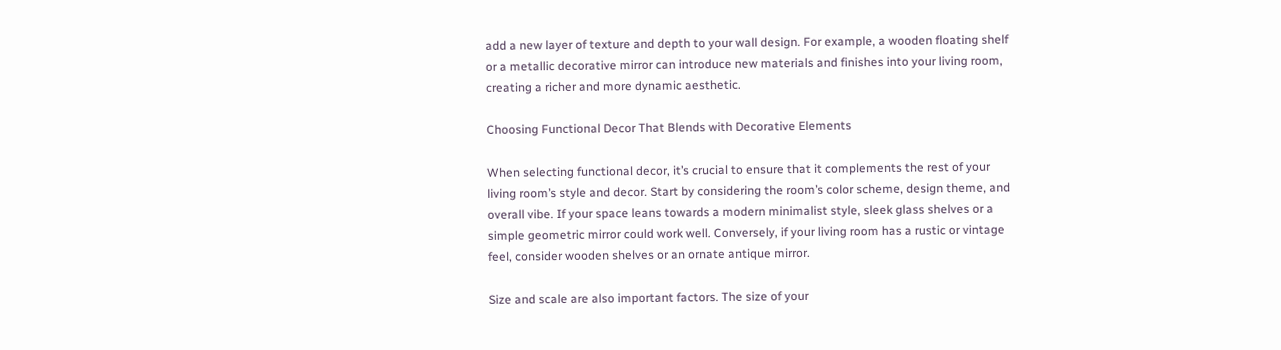add a new layer of texture and depth to your wall design. For example, a wooden floating shelf or a metallic decorative mirror can introduce new materials and finishes into your living room, creating a richer and more dynamic aesthetic.

Choosing Functional Decor That Blends with Decorative Elements

When selecting functional decor, it’s crucial to ensure that it complements the rest of your living room’s style and decor. Start by considering the room’s color scheme, design theme, and overall vibe. If your space leans towards a modern minimalist style, sleek glass shelves or a simple geometric mirror could work well. Conversely, if your living room has a rustic or vintage feel, consider wooden shelves or an ornate antique mirror.

Size and scale are also important factors. The size of your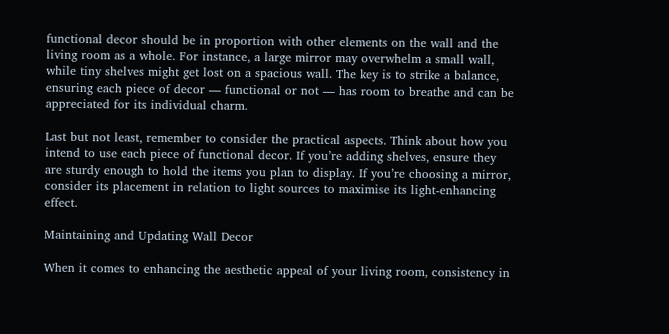functional decor should be in proportion with other elements on the wall and the living room as a whole. For instance, a large mirror may overwhelm a small wall, while tiny shelves might get lost on a spacious wall. The key is to strike a balance, ensuring each piece of decor — functional or not — has room to breathe and can be appreciated for its individual charm.

Last but not least, remember to consider the practical aspects. Think about how you intend to use each piece of functional decor. If you’re adding shelves, ensure they are sturdy enough to hold the items you plan to display. If you’re choosing a mirror, consider its placement in relation to light sources to maximise its light-enhancing effect.

Maintaining and Updating Wall Decor

When it comes to enhancing the aesthetic appeal of your living room, consistency in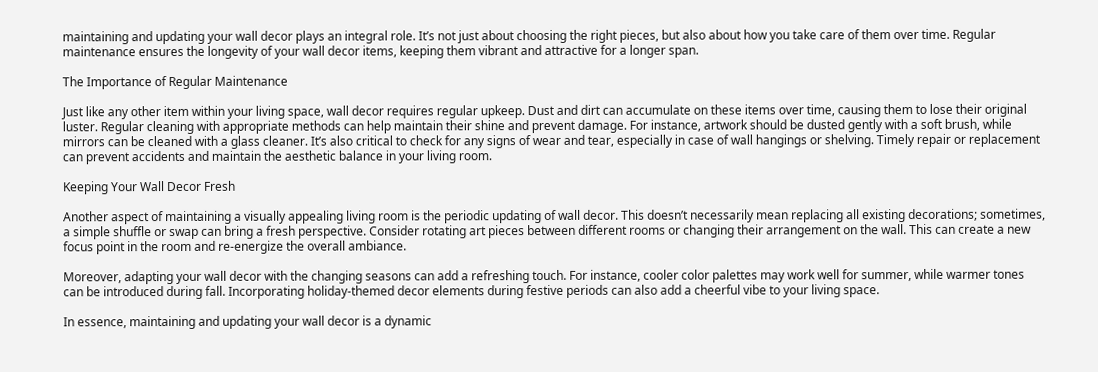maintaining and updating your wall decor plays an integral role. It’s not just about choosing the right pieces, but also about how you take care of them over time. Regular maintenance ensures the longevity of your wall decor items, keeping them vibrant and attractive for a longer span.

The Importance of Regular Maintenance

Just like any other item within your living space, wall decor requires regular upkeep. Dust and dirt can accumulate on these items over time, causing them to lose their original luster. Regular cleaning with appropriate methods can help maintain their shine and prevent damage. For instance, artwork should be dusted gently with a soft brush, while mirrors can be cleaned with a glass cleaner. It’s also critical to check for any signs of wear and tear, especially in case of wall hangings or shelving. Timely repair or replacement can prevent accidents and maintain the aesthetic balance in your living room.

Keeping Your Wall Decor Fresh

Another aspect of maintaining a visually appealing living room is the periodic updating of wall decor. This doesn’t necessarily mean replacing all existing decorations; sometimes, a simple shuffle or swap can bring a fresh perspective. Consider rotating art pieces between different rooms or changing their arrangement on the wall. This can create a new focus point in the room and re-energize the overall ambiance.

Moreover, adapting your wall decor with the changing seasons can add a refreshing touch. For instance, cooler color palettes may work well for summer, while warmer tones can be introduced during fall. Incorporating holiday-themed decor elements during festive periods can also add a cheerful vibe to your living space.

In essence, maintaining and updating your wall decor is a dynamic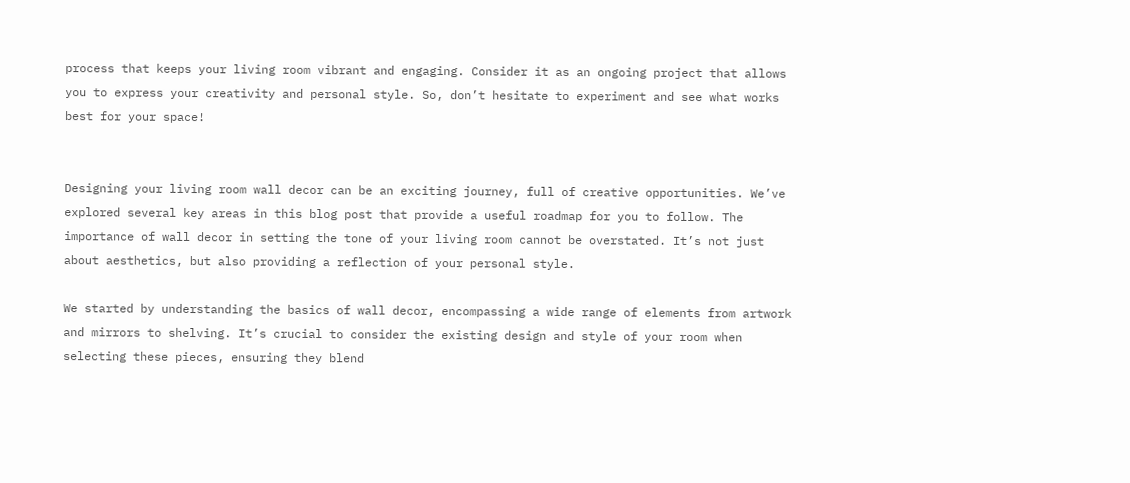process that keeps your living room vibrant and engaging. Consider it as an ongoing project that allows you to express your creativity and personal style. So, don’t hesitate to experiment and see what works best for your space!


Designing your living room wall decor can be an exciting journey, full of creative opportunities. We’ve explored several key areas in this blog post that provide a useful roadmap for you to follow. The importance of wall decor in setting the tone of your living room cannot be overstated. It’s not just about aesthetics, but also providing a reflection of your personal style.

We started by understanding the basics of wall decor, encompassing a wide range of elements from artwork and mirrors to shelving. It’s crucial to consider the existing design and style of your room when selecting these pieces, ensuring they blend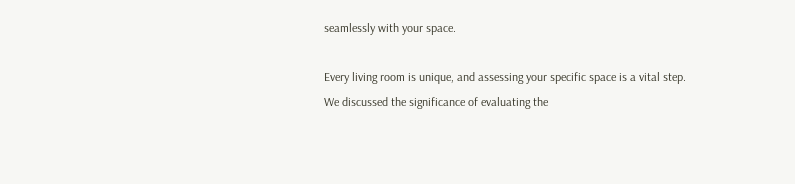seamlessly with your space.

Every living room is unique, and assessing your specific space is a vital step. We discussed the significance of evaluating the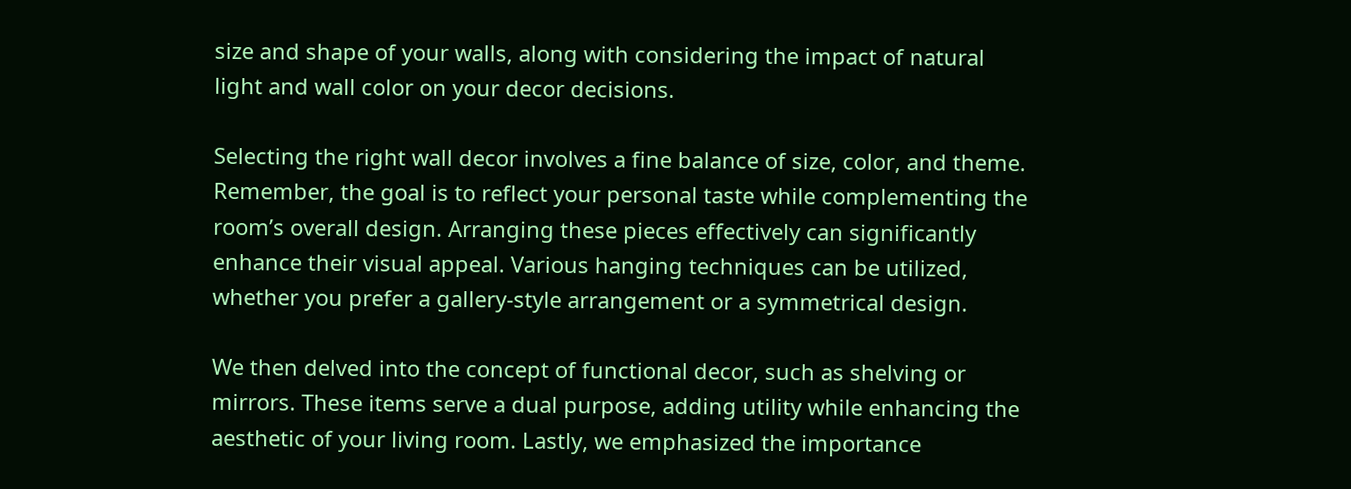size and shape of your walls, along with considering the impact of natural light and wall color on your decor decisions.

Selecting the right wall decor involves a fine balance of size, color, and theme. Remember, the goal is to reflect your personal taste while complementing the room’s overall design. Arranging these pieces effectively can significantly enhance their visual appeal. Various hanging techniques can be utilized, whether you prefer a gallery-style arrangement or a symmetrical design.

We then delved into the concept of functional decor, such as shelving or mirrors. These items serve a dual purpose, adding utility while enhancing the aesthetic of your living room. Lastly, we emphasized the importance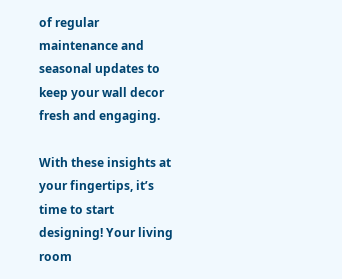of regular maintenance and seasonal updates to keep your wall decor fresh and engaging.

With these insights at your fingertips, it’s time to start designing! Your living room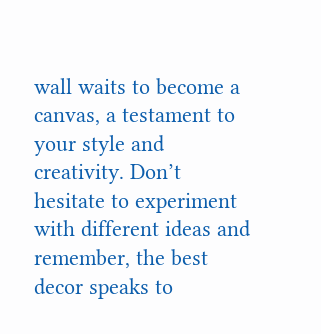wall waits to become a canvas, a testament to your style and creativity. Don’t hesitate to experiment with different ideas and remember, the best decor speaks to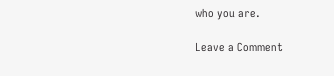who you are.

Leave a Comment